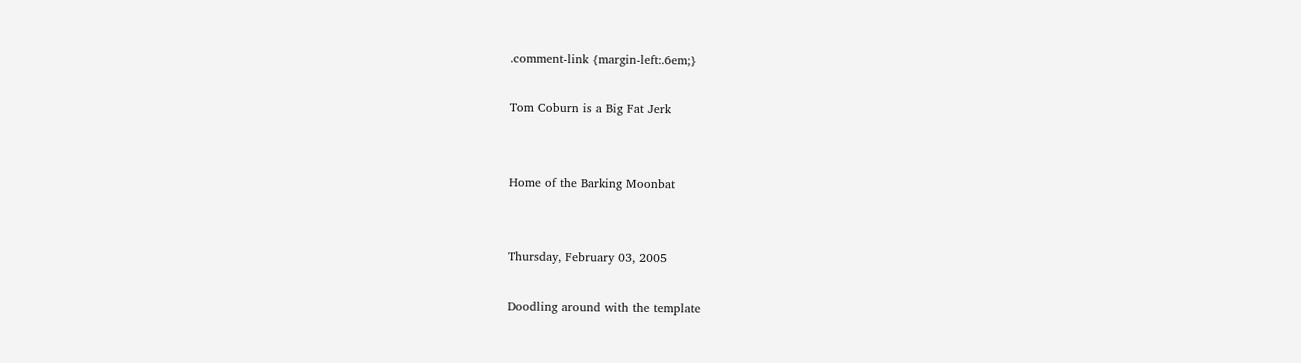.comment-link {margin-left:.6em;}

Tom Coburn is a Big Fat Jerk


Home of the Barking Moonbat


Thursday, February 03, 2005

Doodling around with the template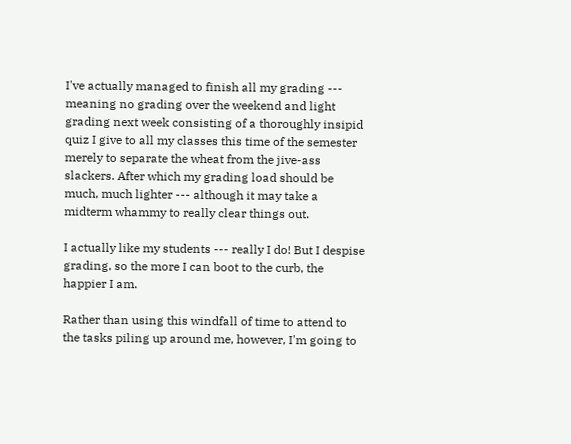I've actually managed to finish all my grading --- meaning no grading over the weekend and light grading next week consisting of a thoroughly insipid quiz I give to all my classes this time of the semester merely to separate the wheat from the jive-ass slackers. After which my grading load should be much, much lighter --- although it may take a midterm whammy to really clear things out.

I actually like my students --- really I do! But I despise grading, so the more I can boot to the curb, the happier I am.

Rather than using this windfall of time to attend to the tasks piling up around me, however, I'm going to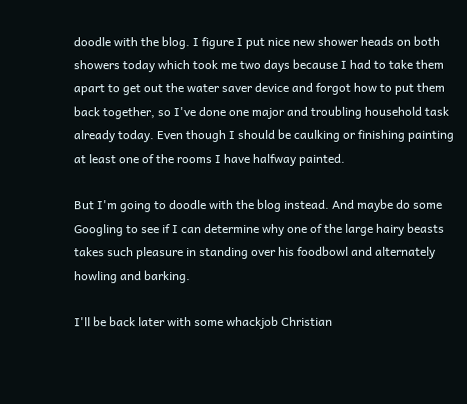doodle with the blog. I figure I put nice new shower heads on both showers today which took me two days because I had to take them apart to get out the water saver device and forgot how to put them back together, so I've done one major and troubling household task already today. Even though I should be caulking or finishing painting at least one of the rooms I have halfway painted.

But I'm going to doodle with the blog instead. And maybe do some Googling to see if I can determine why one of the large hairy beasts takes such pleasure in standing over his foodbowl and alternately howling and barking.

I'll be back later with some whackjob Christian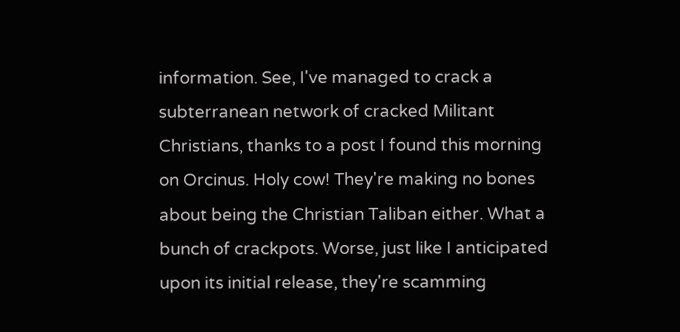information. See, I've managed to crack a subterranean network of cracked Militant Christians, thanks to a post I found this morning on Orcinus. Holy cow! They're making no bones about being the Christian Taliban either. What a bunch of crackpots. Worse, just like I anticipated upon its initial release, they're scamming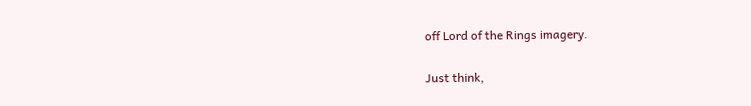off Lord of the Rings imagery.

Just think,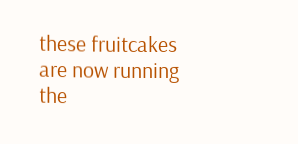these fruitcakes are now running the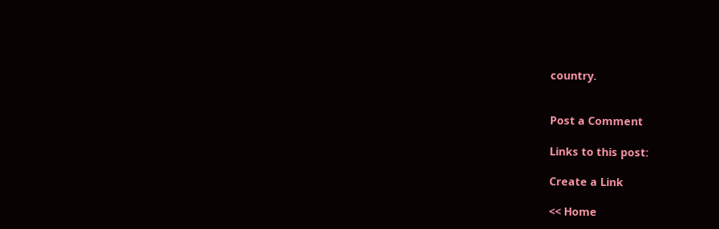country.


Post a Comment

Links to this post:

Create a Link

<< Home